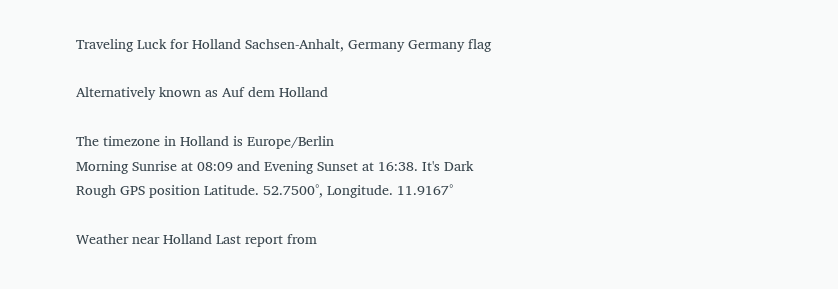Traveling Luck for Holland Sachsen-Anhalt, Germany Germany flag

Alternatively known as Auf dem Holland

The timezone in Holland is Europe/Berlin
Morning Sunrise at 08:09 and Evening Sunset at 16:38. It's Dark
Rough GPS position Latitude. 52.7500°, Longitude. 11.9167°

Weather near Holland Last report from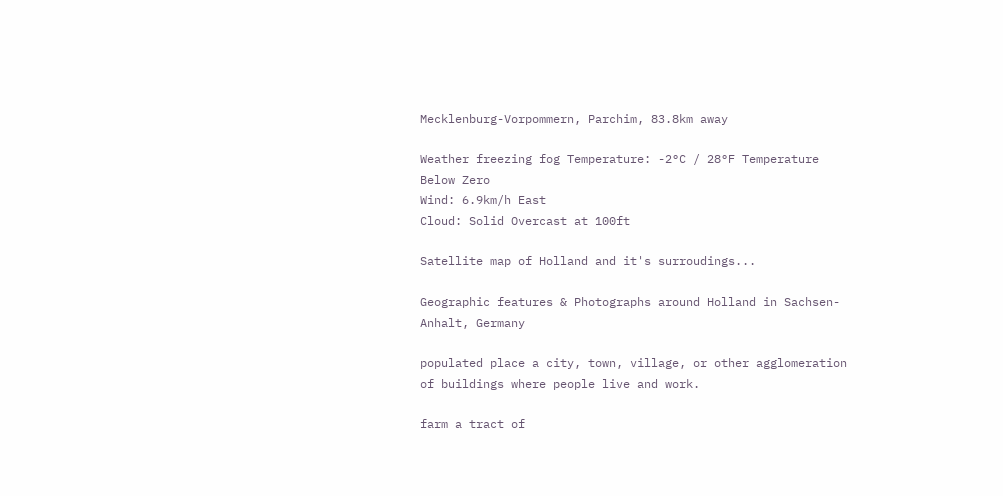Mecklenburg-Vorpommern, Parchim, 83.8km away

Weather freezing fog Temperature: -2°C / 28°F Temperature Below Zero
Wind: 6.9km/h East
Cloud: Solid Overcast at 100ft

Satellite map of Holland and it's surroudings...

Geographic features & Photographs around Holland in Sachsen-Anhalt, Germany

populated place a city, town, village, or other agglomeration of buildings where people live and work.

farm a tract of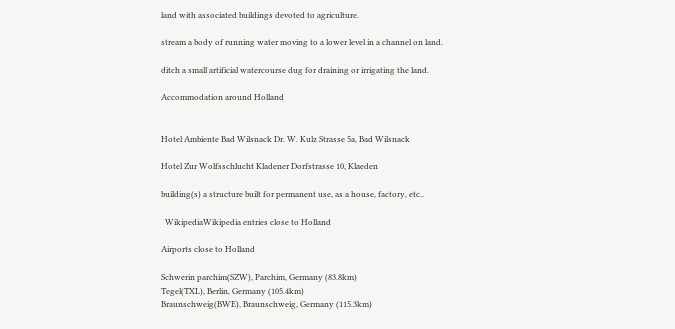land with associated buildings devoted to agriculture.

stream a body of running water moving to a lower level in a channel on land.

ditch a small artificial watercourse dug for draining or irrigating the land.

Accommodation around Holland


Hotel Ambiente Bad Wilsnack Dr. W. Kulz Strasse 5a, Bad Wilsnack

Hotel Zur Wolfsschlucht Kladener Dorfstrasse 10, Klaeden

building(s) a structure built for permanent use, as a house, factory, etc..

  WikipediaWikipedia entries close to Holland

Airports close to Holland

Schwerin parchim(SZW), Parchim, Germany (83.8km)
Tegel(TXL), Berlin, Germany (105.4km)
Braunschweig(BWE), Braunschweig, Germany (115.3km)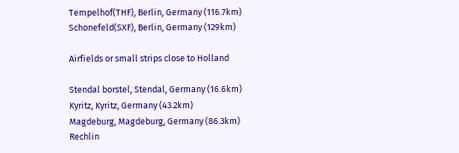Tempelhof(THF), Berlin, Germany (116.7km)
Schonefeld(SXF), Berlin, Germany (129km)

Airfields or small strips close to Holland

Stendal borstel, Stendal, Germany (16.6km)
Kyritz, Kyritz, Germany (43.2km)
Magdeburg, Magdeburg, Germany (86.3km)
Rechlin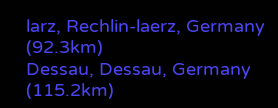larz, Rechlin-laerz, Germany (92.3km)
Dessau, Dessau, Germany (115.2km)